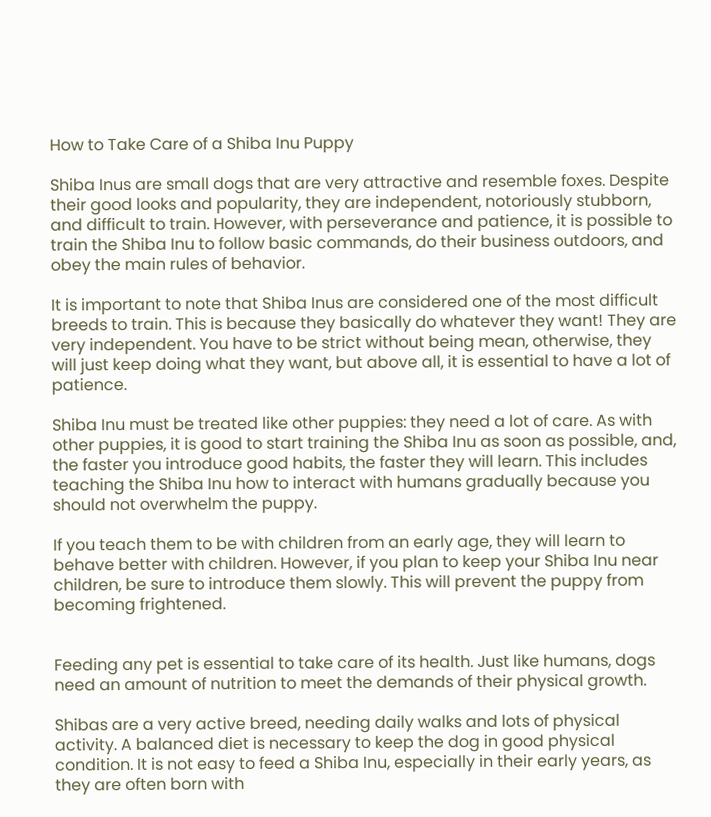How to Take Care of a Shiba Inu Puppy

Shiba Inus are small dogs that are very attractive and resemble foxes. Despite their good looks and popularity, they are independent, notoriously stubborn, and difficult to train. However, with perseverance and patience, it is possible to train the Shiba Inu to follow basic commands, do their business outdoors, and obey the main rules of behavior.

It is important to note that Shiba Inus are considered one of the most difficult breeds to train. This is because they basically do whatever they want! They are very independent. You have to be strict without being mean, otherwise, they will just keep doing what they want, but above all, it is essential to have a lot of patience.

Shiba Inu must be treated like other puppies: they need a lot of care. As with other puppies, it is good to start training the Shiba Inu as soon as possible, and, the faster you introduce good habits, the faster they will learn. This includes teaching the Shiba Inu how to interact with humans gradually because you should not overwhelm the puppy.

If you teach them to be with children from an early age, they will learn to behave better with children. However, if you plan to keep your Shiba Inu near children, be sure to introduce them slowly. This will prevent the puppy from becoming frightened.


Feeding any pet is essential to take care of its health. Just like humans, dogs need an amount of nutrition to meet the demands of their physical growth.

Shibas are a very active breed, needing daily walks and lots of physical activity. A balanced diet is necessary to keep the dog in good physical condition. It is not easy to feed a Shiba Inu, especially in their early years, as they are often born with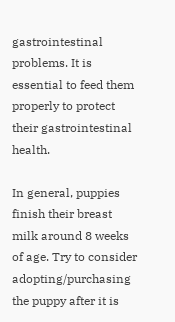gastrointestinal problems. It is essential to feed them properly to protect their gastrointestinal health.

In general, puppies finish their breast milk around 8 weeks of age. Try to consider adopting/purchasing the puppy after it is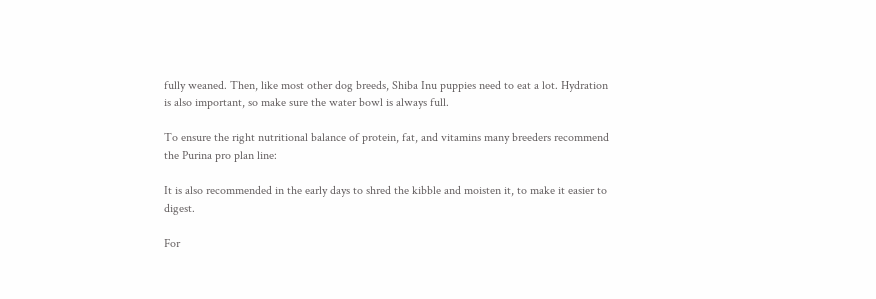fully weaned. Then, like most other dog breeds, Shiba Inu puppies need to eat a lot. Hydration is also important, so make sure the water bowl is always full.

To ensure the right nutritional balance of protein, fat, and vitamins many breeders recommend the Purina pro plan line:

It is also recommended in the early days to shred the kibble and moisten it, to make it easier to digest.

For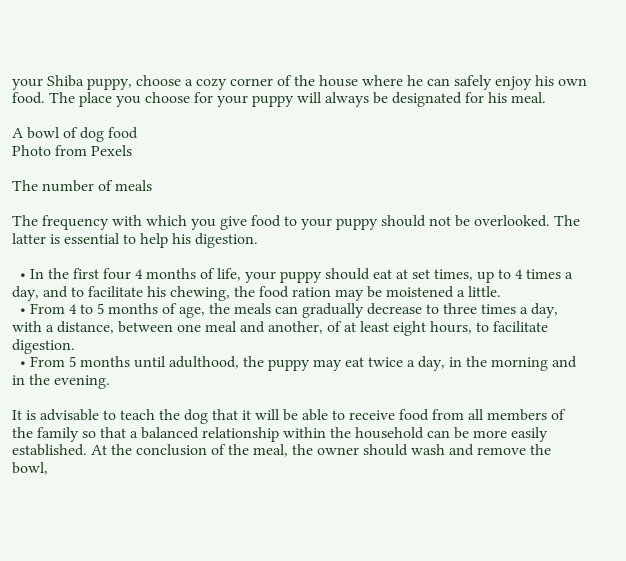your Shiba puppy, choose a cozy corner of the house where he can safely enjoy his own food. The place you choose for your puppy will always be designated for his meal.

A bowl of dog food
Photo from Pexels

The number of meals

The frequency with which you give food to your puppy should not be overlooked. The latter is essential to help his digestion.

  • In the first four 4 months of life, your puppy should eat at set times, up to 4 times a day, and to facilitate his chewing, the food ration may be moistened a little.
  • From 4 to 5 months of age, the meals can gradually decrease to three times a day, with a distance, between one meal and another, of at least eight hours, to facilitate digestion.
  • From 5 months until adulthood, the puppy may eat twice a day, in the morning and in the evening.

It is advisable to teach the dog that it will be able to receive food from all members of the family so that a balanced relationship within the household can be more easily established. At the conclusion of the meal, the owner should wash and remove the bowl,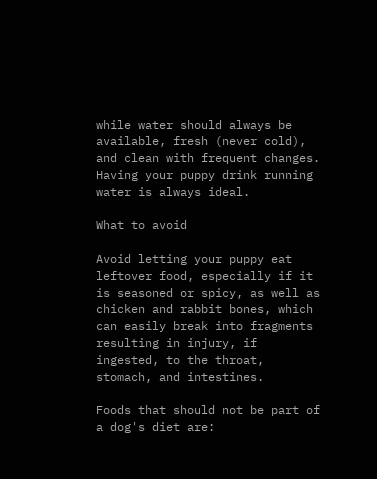while water should always be available, fresh (never cold), and clean with frequent changes. Having your puppy drink running water is always ideal.

What to avoid

Avoid letting your puppy eat leftover food, especially if it is seasoned or spicy, as well as chicken and rabbit bones, which can easily break into fragments resulting in injury, if ingested, to the throat, stomach, and intestines.

Foods that should not be part of a dog's diet are: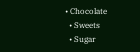• Chocolate
  • Sweets
  • Sugar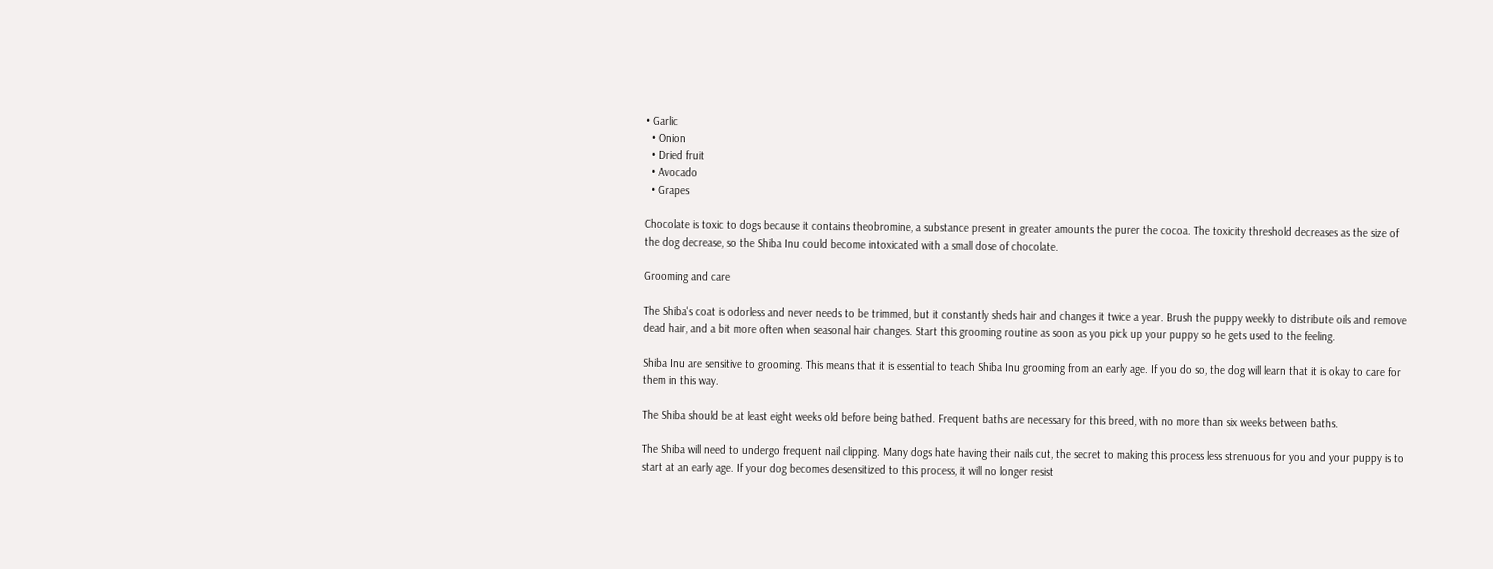• Garlic
  • Onion
  • Dried fruit
  • Avocado
  • Grapes

Chocolate is toxic to dogs because it contains theobromine, a substance present in greater amounts the purer the cocoa. The toxicity threshold decreases as the size of the dog decrease, so the Shiba Inu could become intoxicated with a small dose of chocolate.

Grooming and care

The Shiba's coat is odorless and never needs to be trimmed, but it constantly sheds hair and changes it twice a year. Brush the puppy weekly to distribute oils and remove dead hair, and a bit more often when seasonal hair changes. Start this grooming routine as soon as you pick up your puppy so he gets used to the feeling.

Shiba Inu are sensitive to grooming. This means that it is essential to teach Shiba Inu grooming from an early age. If you do so, the dog will learn that it is okay to care for them in this way.

The Shiba should be at least eight weeks old before being bathed. Frequent baths are necessary for this breed, with no more than six weeks between baths.

The Shiba will need to undergo frequent nail clipping. Many dogs hate having their nails cut, the secret to making this process less strenuous for you and your puppy is to start at an early age. If your dog becomes desensitized to this process, it will no longer resist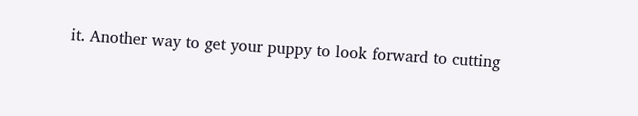it. Another way to get your puppy to look forward to cutting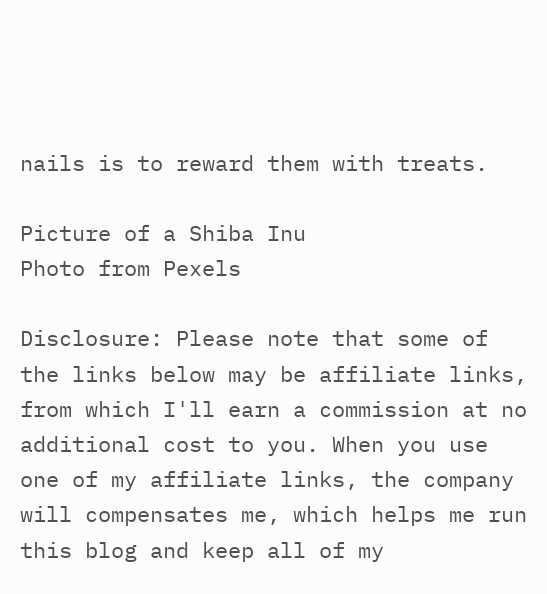nails is to reward them with treats.

Picture of a Shiba Inu
Photo from Pexels

Disclosure: Please note that some of the links below may be affiliate links, from which I'll earn a commission at no additional cost to you. When you use one of my affiliate links, the company will compensates me, which helps me run this blog and keep all of my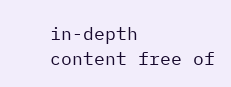in-depth content free of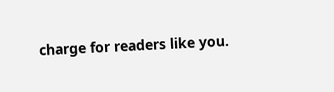charge for readers like you.